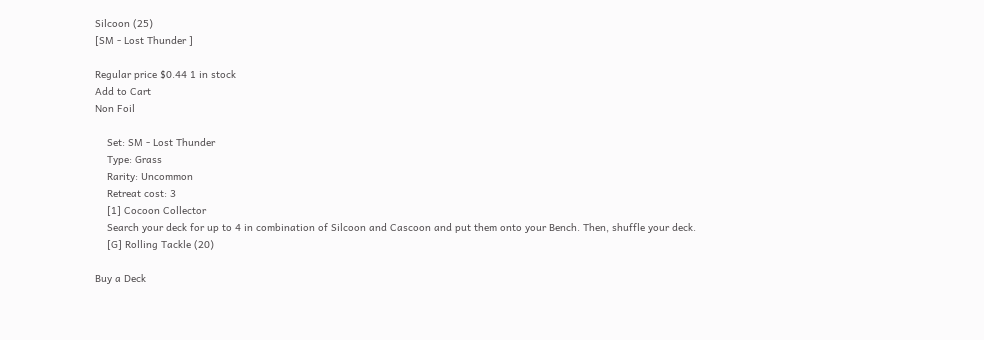Silcoon (25)
[SM - Lost Thunder ]

Regular price $0.44 1 in stock
Add to Cart
Non Foil

    Set: SM - Lost Thunder
    Type: Grass
    Rarity: Uncommon
    Retreat cost: 3
    [1] Cocoon Collector
    Search your deck for up to 4 in combination of Silcoon and Cascoon and put them onto your Bench. Then, shuffle your deck.
    [G] Rolling Tackle (20)

Buy a Deck